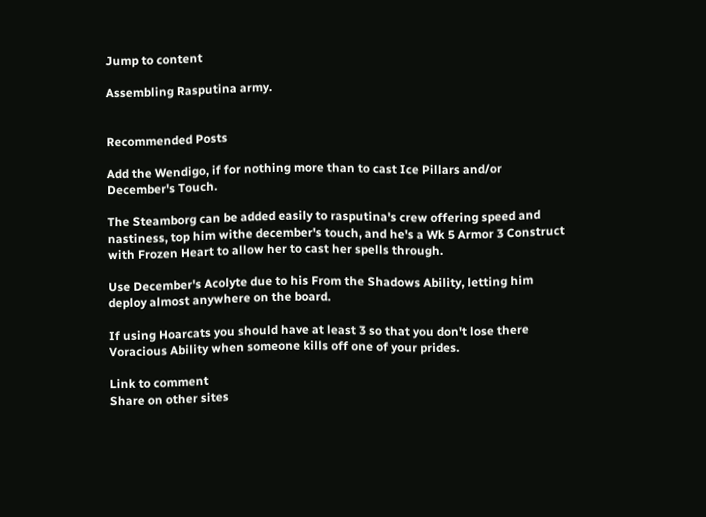Jump to content

Assembling Rasputina army.


Recommended Posts

Add the Wendigo, if for nothing more than to cast Ice Pillars and/or December's Touch.

The Steamborg can be added easily to rasputina's crew offering speed and nastiness, top him withe december's touch, and he's a Wk 5 Armor 3 Construct with Frozen Heart to allow her to cast her spells through.

Use December's Acolyte due to his From the Shadows Ability, letting him deploy almost anywhere on the board.

If using Hoarcats you should have at least 3 so that you don't lose there Voracious Ability when someone kills off one of your prides.

Link to comment
Share on other sites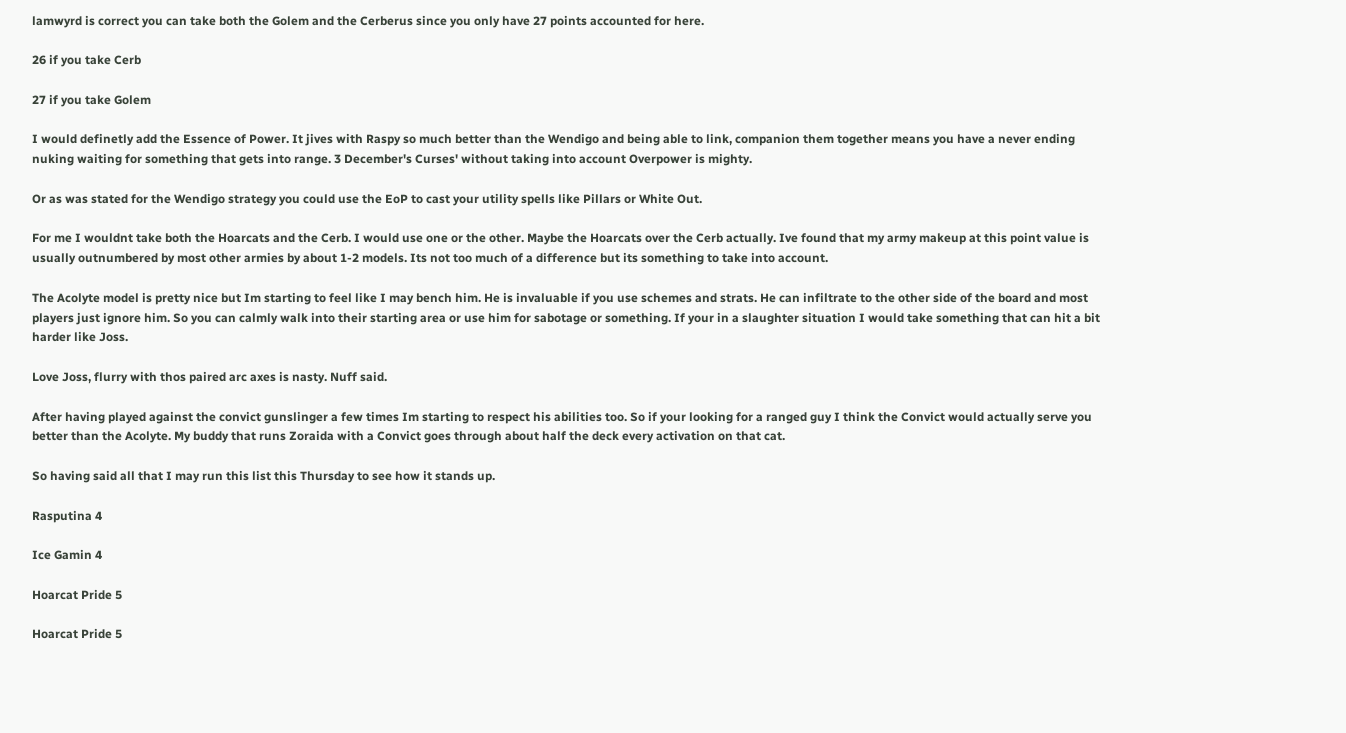lamwyrd is correct you can take both the Golem and the Cerberus since you only have 27 points accounted for here.

26 if you take Cerb

27 if you take Golem

I would definetly add the Essence of Power. It jives with Raspy so much better than the Wendigo and being able to link, companion them together means you have a never ending nuking waiting for something that gets into range. 3 December's Curses' without taking into account Overpower is mighty.

Or as was stated for the Wendigo strategy you could use the EoP to cast your utility spells like Pillars or White Out.

For me I wouldnt take both the Hoarcats and the Cerb. I would use one or the other. Maybe the Hoarcats over the Cerb actually. Ive found that my army makeup at this point value is usually outnumbered by most other armies by about 1-2 models. Its not too much of a difference but its something to take into account.

The Acolyte model is pretty nice but Im starting to feel like I may bench him. He is invaluable if you use schemes and strats. He can infiltrate to the other side of the board and most players just ignore him. So you can calmly walk into their starting area or use him for sabotage or something. If your in a slaughter situation I would take something that can hit a bit harder like Joss.

Love Joss, flurry with thos paired arc axes is nasty. Nuff said.

After having played against the convict gunslinger a few times Im starting to respect his abilities too. So if your looking for a ranged guy I think the Convict would actually serve you better than the Acolyte. My buddy that runs Zoraida with a Convict goes through about half the deck every activation on that cat.

So having said all that I may run this list this Thursday to see how it stands up.

Rasputina 4

Ice Gamin 4

Hoarcat Pride 5

Hoarcat Pride 5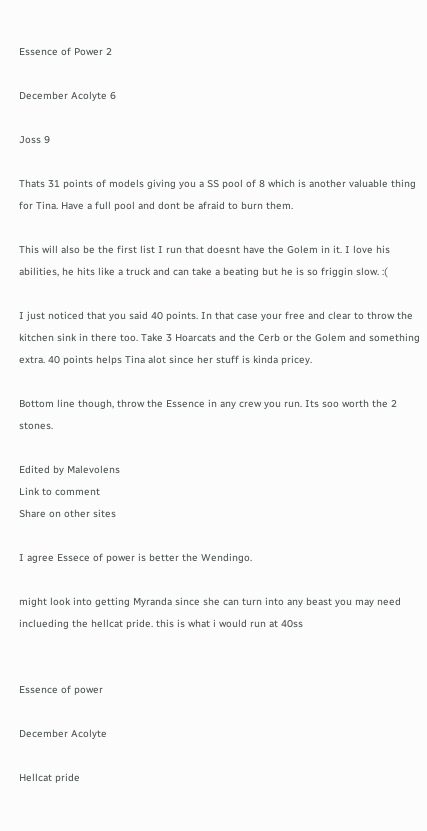Essence of Power 2

December Acolyte 6

Joss 9

Thats 31 points of models giving you a SS pool of 8 which is another valuable thing for Tina. Have a full pool and dont be afraid to burn them.

This will also be the first list I run that doesnt have the Golem in it. I love his abilities, he hits like a truck and can take a beating but he is so friggin slow. :(

I just noticed that you said 40 points. In that case your free and clear to throw the kitchen sink in there too. Take 3 Hoarcats and the Cerb or the Golem and something extra. 40 points helps Tina alot since her stuff is kinda pricey.

Bottom line though, throw the Essence in any crew you run. Its soo worth the 2 stones.

Edited by Malevolens
Link to comment
Share on other sites

I agree Essece of power is better the Wendingo.

might look into getting Myranda since she can turn into any beast you may need inclueding the hellcat pride. this is what i would run at 40ss


Essence of power

December Acolyte

Hellcat pride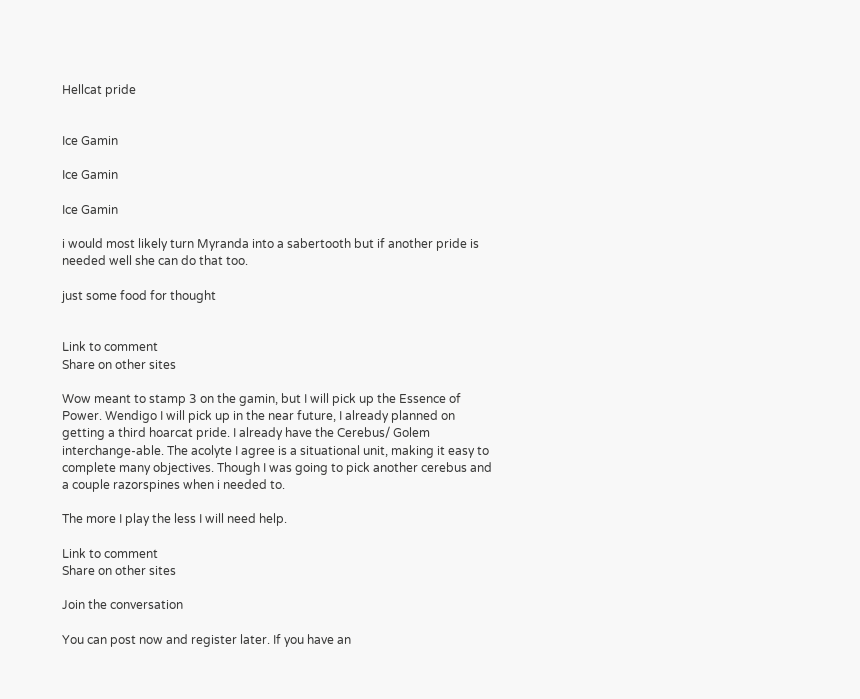Hellcat pride


Ice Gamin

Ice Gamin

Ice Gamin

i would most likely turn Myranda into a sabertooth but if another pride is needed well she can do that too.

just some food for thought


Link to comment
Share on other sites

Wow meant to stamp 3 on the gamin, but I will pick up the Essence of Power. Wendigo I will pick up in the near future, I already planned on getting a third hoarcat pride. I already have the Cerebus/ Golem interchange-able. The acolyte I agree is a situational unit, making it easy to complete many objectives. Though I was going to pick another cerebus and a couple razorspines when i needed to.

The more I play the less I will need help.

Link to comment
Share on other sites

Join the conversation

You can post now and register later. If you have an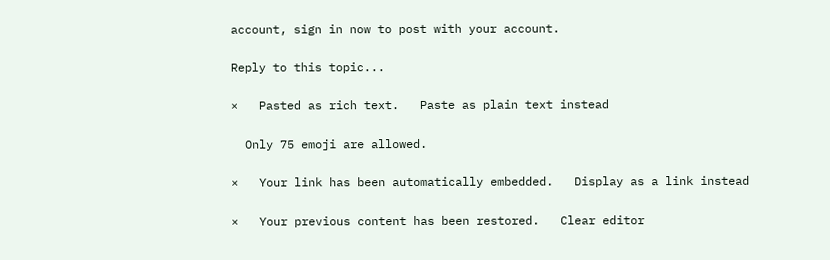account, sign in now to post with your account.

Reply to this topic...

×   Pasted as rich text.   Paste as plain text instead

  Only 75 emoji are allowed.

×   Your link has been automatically embedded.   Display as a link instead

×   Your previous content has been restored.   Clear editor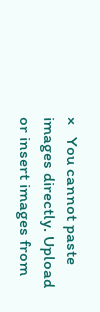×   You cannot paste images directly. Upload or insert images from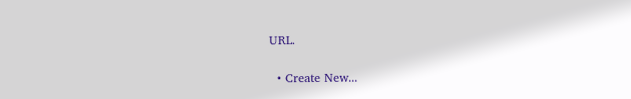URL.

  • Create New...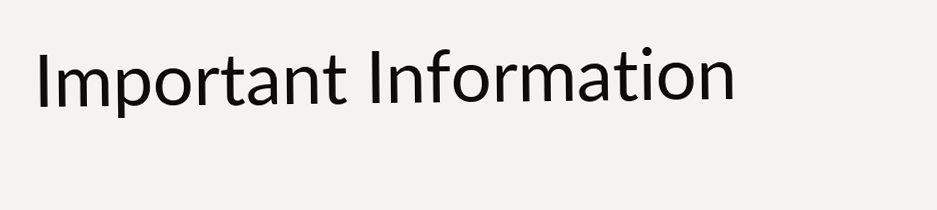Important Information